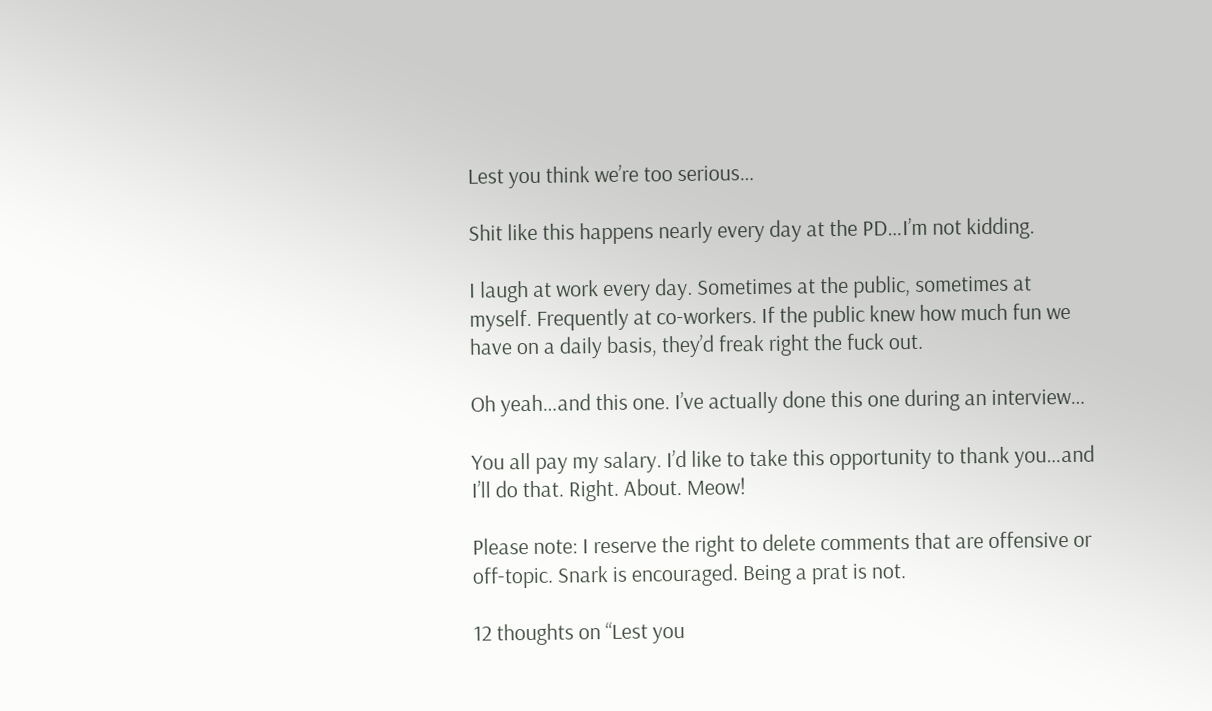Lest you think we’re too serious…

Shit like this happens nearly every day at the PD…I’m not kidding.

I laugh at work every day. Sometimes at the public, sometimes at myself. Frequently at co-workers. If the public knew how much fun we have on a daily basis, they’d freak right the fuck out.

Oh yeah…and this one. I’ve actually done this one during an interview…

You all pay my salary. I’d like to take this opportunity to thank you…and I’ll do that. Right. About. Meow!

Please note: I reserve the right to delete comments that are offensive or off-topic. Snark is encouraged. Being a prat is not.

12 thoughts on “Lest you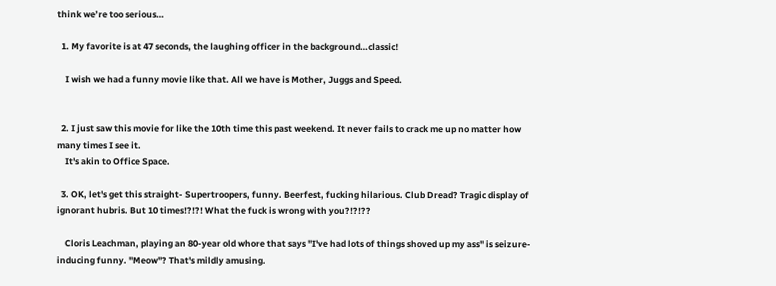think we’re too serious…

  1. My favorite is at 47 seconds, the laughing officer in the background…classic!

    I wish we had a funny movie like that. All we have is Mother, Juggs and Speed.


  2. I just saw this movie for like the 10th time this past weekend. It never fails to crack me up no matter how many times I see it.
    It's akin to Office Space.

  3. OK, let's get this straight- Supertroopers, funny. Beerfest, fucking hilarious. Club Dread? Tragic display of ignorant hubris. But 10 times!?!?! What the fuck is wrong with you?!?!??

    Cloris Leachman, playing an 80-year old whore that says "I've had lots of things shoved up my ass" is seizure-inducing funny. "Meow"? That's mildly amusing.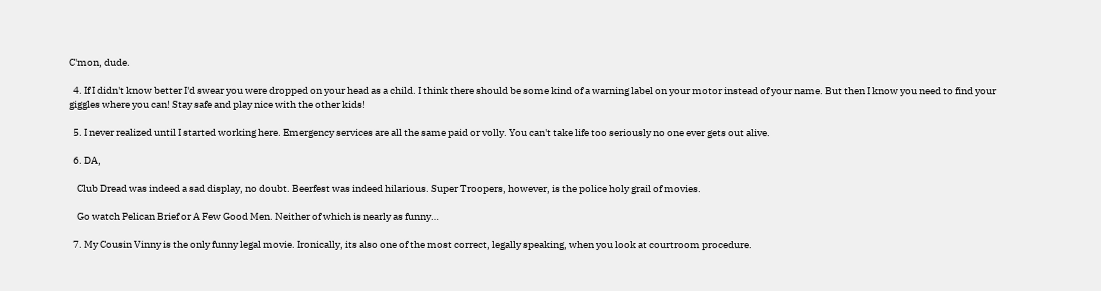C'mon, dude.

  4. If I didn't know better I'd swear you were dropped on your head as a child. I think there should be some kind of a warning label on your motor instead of your name. But then I know you need to find your giggles where you can! Stay safe and play nice with the other kids!

  5. I never realized until I started working here. Emergency services are all the same paid or volly. You can't take life too seriously no one ever gets out alive.

  6. DA,

    Club Dread was indeed a sad display, no doubt. Beerfest was indeed hilarious. Super Troopers, however, is the police holy grail of movies.

    Go watch Pelican Brief or A Few Good Men. Neither of which is nearly as funny…

  7. My Cousin Vinny is the only funny legal movie. Ironically, its also one of the most correct, legally speaking, when you look at courtroom procedure.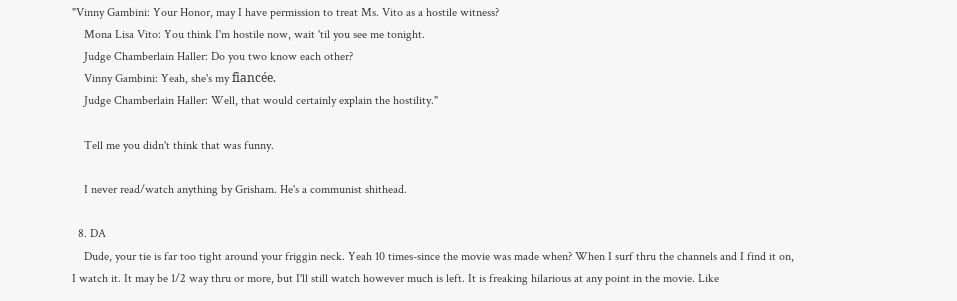"Vinny Gambini: Your Honor, may I have permission to treat Ms. Vito as a hostile witness?
    Mona Lisa Vito: You think I'm hostile now, wait 'til you see me tonight.
    Judge Chamberlain Haller: Do you two know each other?
    Vinny Gambini: Yeah, she's my fiancée.
    Judge Chamberlain Haller: Well, that would certainly explain the hostility."

    Tell me you didn't think that was funny.

    I never read/watch anything by Grisham. He's a communist shithead.

  8. DA
    Dude, your tie is far too tight around your friggin neck. Yeah 10 times-since the movie was made when? When I surf thru the channels and I find it on, I watch it. It may be 1/2 way thru or more, but I'll still watch however much is left. It is freaking hilarious at any point in the movie. Like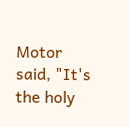Motor said, "It's the holy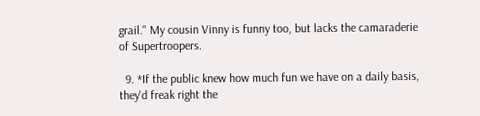grail." My cousin Vinny is funny too, but lacks the camaraderie of Supertroopers.

  9. *If the public knew how much fun we have on a daily basis, they'd freak right the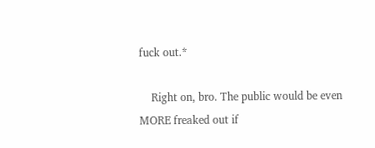fuck out.*

    Right on, bro. The public would be even MORE freaked out if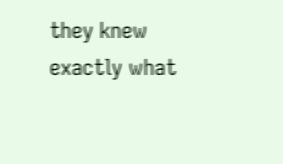they knew exactly what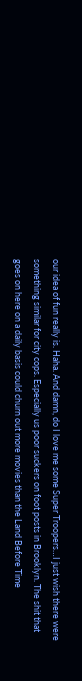our idea of fun really is. Haha. And damn, do I love me some Super Troopers…I just wish there were something similar for city cops. Especially us poor suckers on foot posts in Brooklyn. The shit that goes on here on a daily basis could churn out more movies than the Land Before Time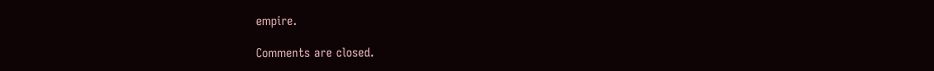empire.

Comments are closed.